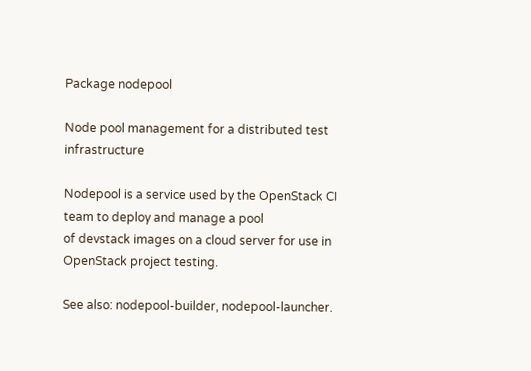Package nodepool

Node pool management for a distributed test infrastructure

Nodepool is a service used by the OpenStack CI team to deploy and manage a pool
of devstack images on a cloud server for use in OpenStack project testing.

See also: nodepool-builder, nodepool-launcher.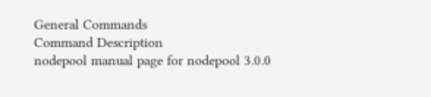General Commands
Command Description
nodepool manual page for nodepool 3.0.0